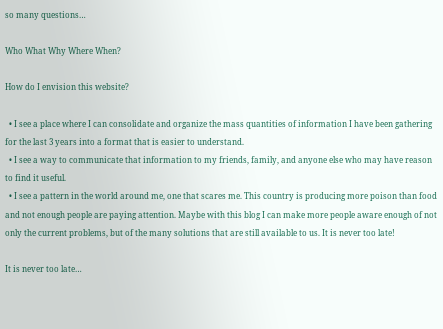so many questions…

Who What Why Where When?

How do I envision this website?

  • I see a place where I can consolidate and organize the mass quantities of information I have been gathering for the last 3 years into a format that is easier to understand.
  • I see a way to communicate that information to my friends, family, and anyone else who may have reason to find it useful.
  • I see a pattern in the world around me, one that scares me. This country is producing more poison than food and not enough people are paying attention. Maybe with this blog I can make more people aware enough of not only the current problems, but of the many solutions that are still available to us. It is never too late!

It is never too late…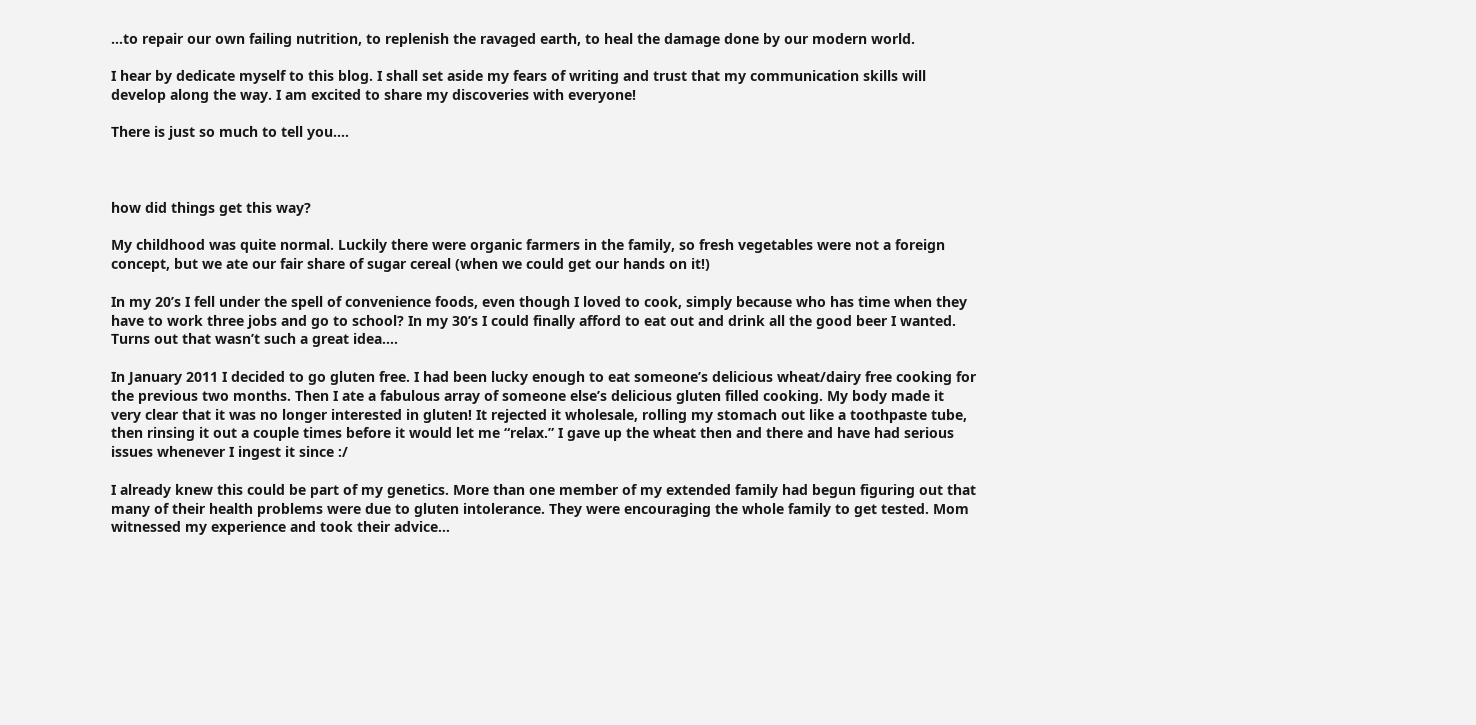…to repair our own failing nutrition, to replenish the ravaged earth, to heal the damage done by our modern world.

I hear by dedicate myself to this blog. I shall set aside my fears of writing and trust that my communication skills will develop along the way. I am excited to share my discoveries with everyone!

There is just so much to tell you….



how did things get this way?

My childhood was quite normal. Luckily there were organic farmers in the family, so fresh vegetables were not a foreign concept, but we ate our fair share of sugar cereal (when we could get our hands on it!)

In my 20’s I fell under the spell of convenience foods, even though I loved to cook, simply because who has time when they have to work three jobs and go to school? In my 30’s I could finally afford to eat out and drink all the good beer I wanted. Turns out that wasn’t such a great idea….

In January 2011 I decided to go gluten free. I had been lucky enough to eat someone’s delicious wheat/dairy free cooking for the previous two months. Then I ate a fabulous array of someone else’s delicious gluten filled cooking. My body made it very clear that it was no longer interested in gluten! It rejected it wholesale, rolling my stomach out like a toothpaste tube, then rinsing it out a couple times before it would let me “relax.” I gave up the wheat then and there and have had serious issues whenever I ingest it since :/

I already knew this could be part of my genetics. More than one member of my extended family had begun figuring out that many of their health problems were due to gluten intolerance. They were encouraging the whole family to get tested. Mom witnessed my experience and took their advice…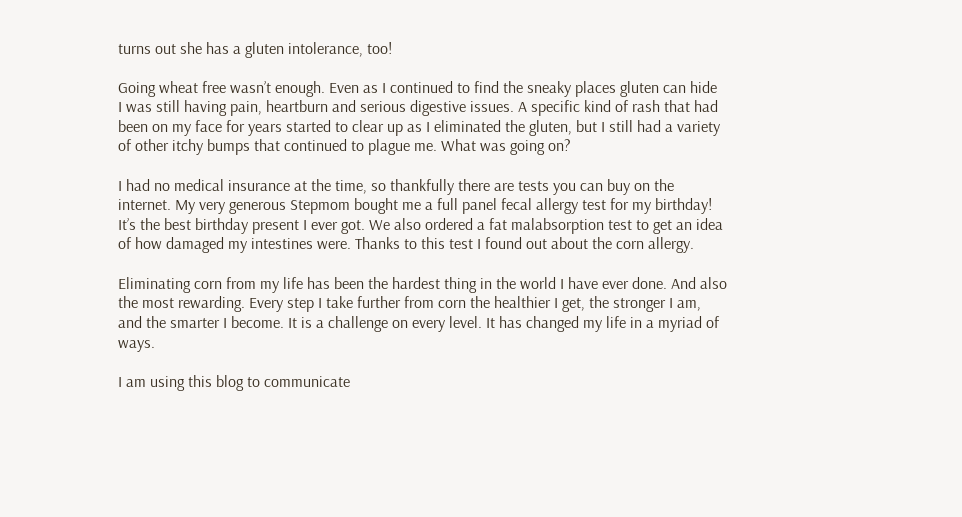turns out she has a gluten intolerance, too!

Going wheat free wasn’t enough. Even as I continued to find the sneaky places gluten can hide  I was still having pain, heartburn and serious digestive issues. A specific kind of rash that had been on my face for years started to clear up as I eliminated the gluten, but I still had a variety of other itchy bumps that continued to plague me. What was going on?

I had no medical insurance at the time, so thankfully there are tests you can buy on the internet. My very generous Stepmom bought me a full panel fecal allergy test for my birthday! It’s the best birthday present I ever got. We also ordered a fat malabsorption test to get an idea of how damaged my intestines were. Thanks to this test I found out about the corn allergy.

Eliminating corn from my life has been the hardest thing in the world I have ever done. And also the most rewarding. Every step I take further from corn the healthier I get, the stronger I am, and the smarter I become. It is a challenge on every level. It has changed my life in a myriad of ways.

I am using this blog to communicate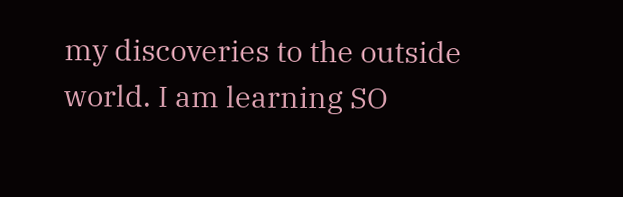my discoveries to the outside world. I am learning SO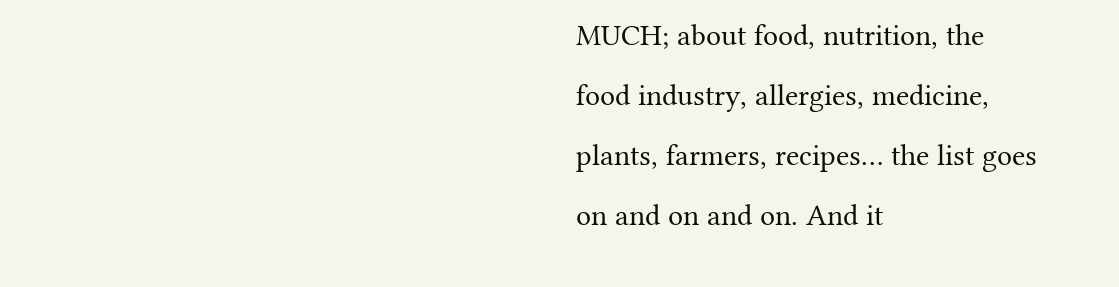MUCH; about food, nutrition, the food industry, allergies, medicine, plants, farmers, recipes… the list goes on and on and on. And it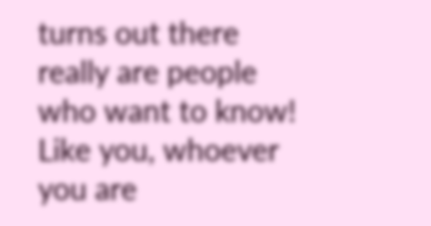turns out there really are people who want to know! Like you, whoever you are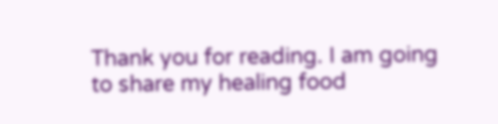Thank you for reading. I am going to share my healing food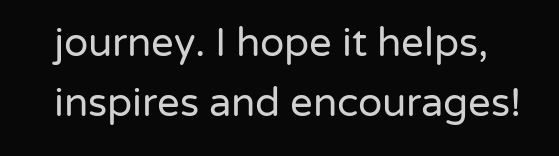journey. I hope it helps, inspires and encourages!